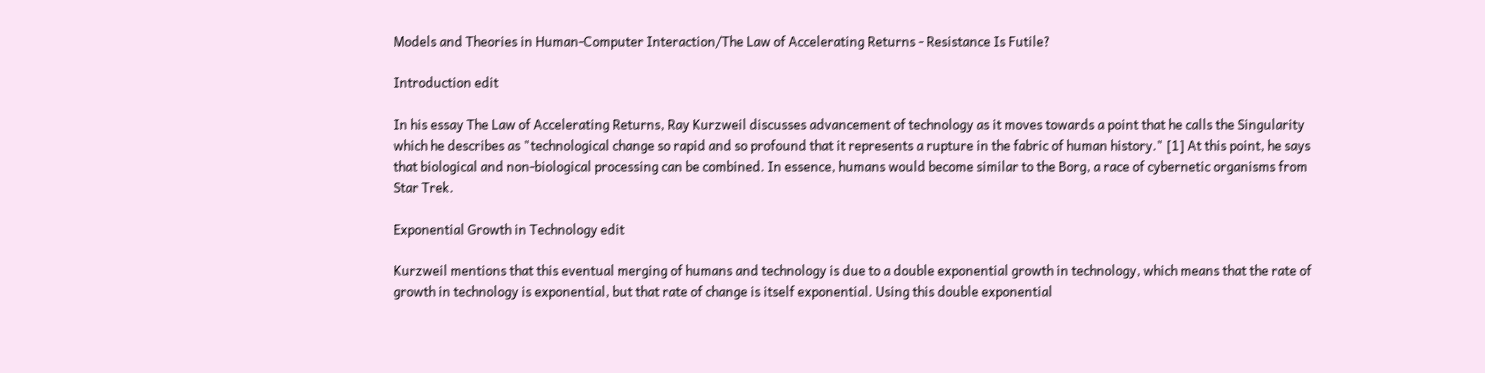Models and Theories in Human-Computer Interaction/The Law of Accelerating Returns - Resistance Is Futile?

Introduction edit

In his essay The Law of Accelerating Returns, Ray Kurzweil discusses advancement of technology as it moves towards a point that he calls the Singularity which he describes as "technological change so rapid and so profound that it represents a rupture in the fabric of human history." [1] At this point, he says that biological and non-biological processing can be combined. In essence, humans would become similar to the Borg, a race of cybernetic organisms from Star Trek.

Exponential Growth in Technology edit

Kurzweil mentions that this eventual merging of humans and technology is due to a double exponential growth in technology, which means that the rate of growth in technology is exponential, but that rate of change is itself exponential. Using this double exponential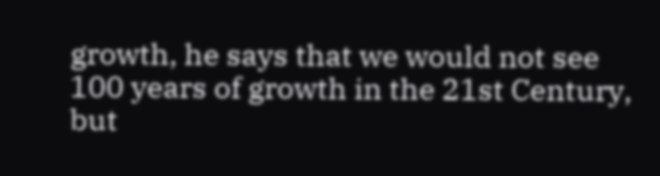growth, he says that we would not see 100 years of growth in the 21st Century, but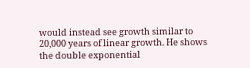would instead see growth similar to 20,000 years of linear growth. He shows the double exponential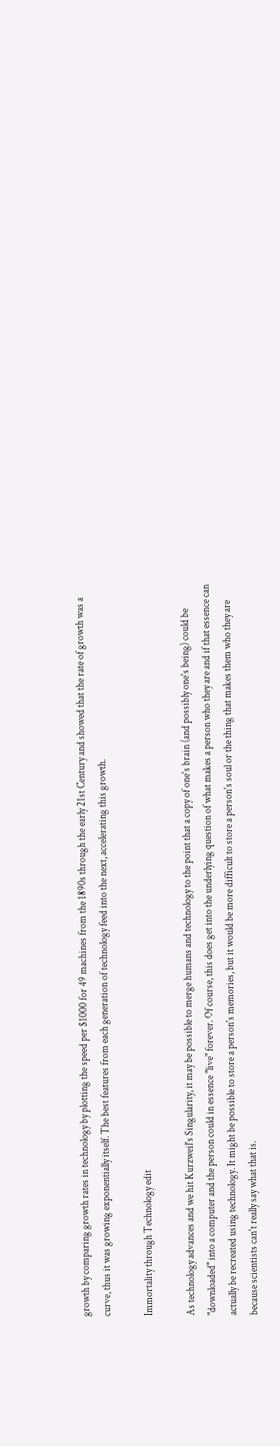growth by comparing growth rates in technology by plotting the speed per $1000 for 49 machines from the 1890s through the early 21st Century and showed that the rate of growth was a curve, thus it was growing exponentially itself. The best features from each generation of technology feed into the next, accelerating this growth.

Immortality through Technology edit

As technology advances and we hit Kurzweil's Singularity, it may be possible to merge humans and technology to the point that a copy of one's brain (and possibly one's being) could be "downloaded" into a computer and the person could in essence "live" forever. Of course, this does get into the underlying question of what makes a person who they are and if that essence can actually be recreated using technology. It might be possible to store a person's memories, but it would be more difficult to store a person's soul or the thing that makes them who they are because scientists can't really say what that is.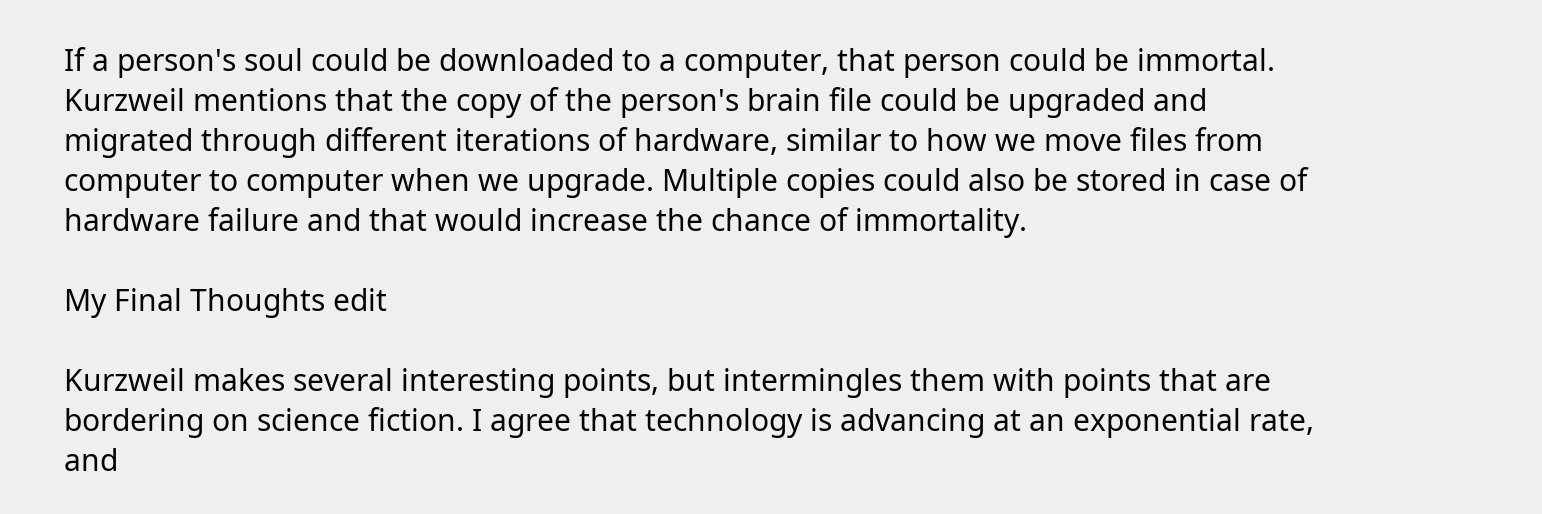If a person's soul could be downloaded to a computer, that person could be immortal. Kurzweil mentions that the copy of the person's brain file could be upgraded and migrated through different iterations of hardware, similar to how we move files from computer to computer when we upgrade. Multiple copies could also be stored in case of hardware failure and that would increase the chance of immortality.

My Final Thoughts edit

Kurzweil makes several interesting points, but intermingles them with points that are bordering on science fiction. I agree that technology is advancing at an exponential rate, and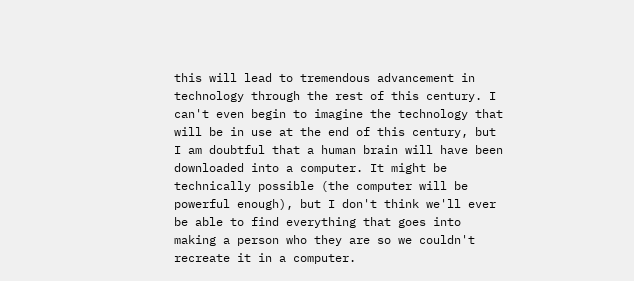this will lead to tremendous advancement in technology through the rest of this century. I can't even begin to imagine the technology that will be in use at the end of this century, but I am doubtful that a human brain will have been downloaded into a computer. It might be technically possible (the computer will be powerful enough), but I don't think we'll ever be able to find everything that goes into making a person who they are so we couldn't recreate it in a computer.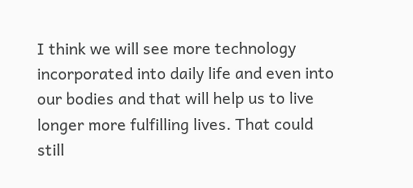I think we will see more technology incorporated into daily life and even into our bodies and that will help us to live longer more fulfilling lives. That could still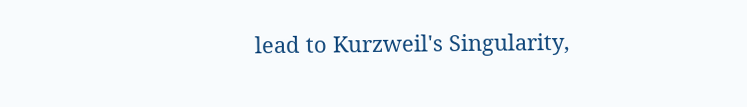lead to Kurzweil's Singularity,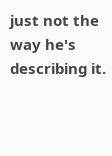just not the way he's describing it.